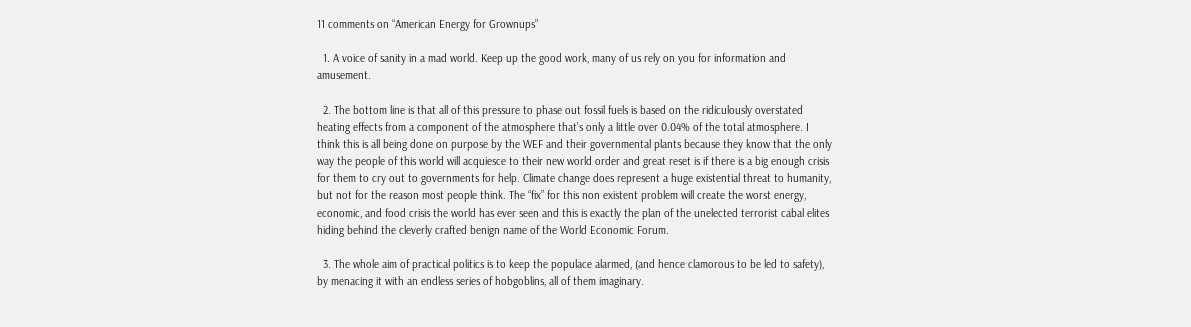11 comments on “American Energy for Grownups”

  1. A voice of sanity in a mad world. Keep up the good work, many of us rely on you for information and amusement.

  2. The bottom line is that all of this pressure to phase out fossil fuels is based on the ridiculously overstated heating effects from a component of the atmosphere that’s only a little over 0.04% of the total atmosphere. I think this is all being done on purpose by the WEF and their governmental plants because they know that the only way the people of this world will acquiesce to their new world order and great reset is if there is a big enough crisis for them to cry out to governments for help. Climate change does represent a huge existential threat to humanity, but not for the reason most people think. The “fix” for this non existent problem will create the worst energy, economic, and food crisis the world has ever seen and this is exactly the plan of the unelected terrorist cabal elites hiding behind the cleverly crafted benign name of the World Economic Forum.

  3. The whole aim of practical politics is to keep the populace alarmed, (and hence clamorous to be led to safety), by menacing it with an endless series of hobgoblins, all of them imaginary.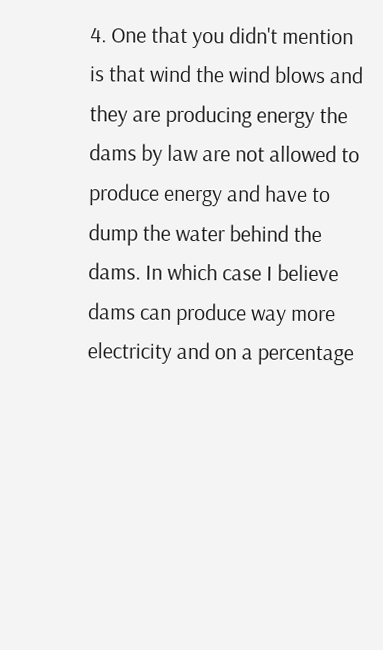4. One that you didn't mention is that wind the wind blows and they are producing energy the dams by law are not allowed to produce energy and have to dump the water behind the dams. In which case I believe dams can produce way more electricity and on a percentage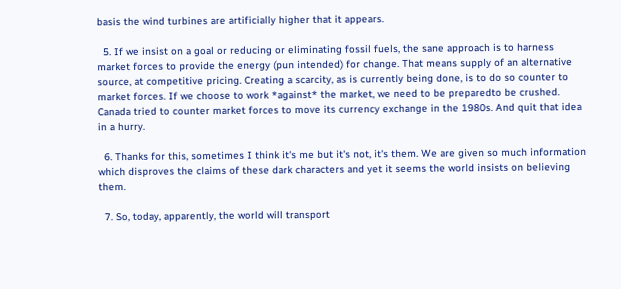basis the wind turbines are artificially higher that it appears.

  5. If we insist on a goal or reducing or eliminating fossil fuels, the sane approach is to harness market forces to provide the energy (pun intended) for change. That means supply of an alternative source, at competitive pricing. Creating a scarcity, as is currently being done, is to do so counter to market forces. If we choose to work *against* the market, we need to be preparedto be crushed. Canada tried to counter market forces to move its currency exchange in the 1980s. And quit that idea in a hurry.

  6. Thanks for this, sometimes I think it's me but it's not, it's them. We are given so much information which disproves the claims of these dark characters and yet it seems the world insists on believing them.

  7. So, today, apparently, the world will transport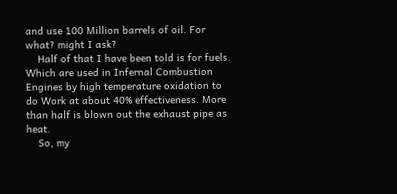and use 100 Million barrels of oil. For what? might I ask?
    Half of that I have been told is for fuels. Which are used in Infernal Combustion Engines by high temperature oxidation to do Work at about 40% effectiveness. More than half is blown out the exhaust pipe as heat.
    So, my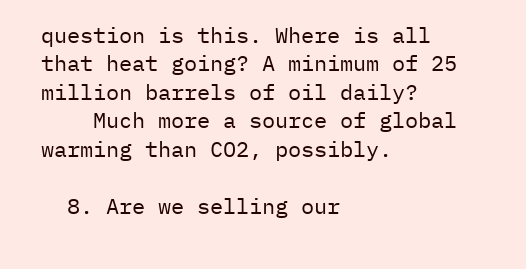question is this. Where is all that heat going? A minimum of 25 million barrels of oil daily?
    Much more a source of global warming than CO2, possibly.

  8. Are we selling our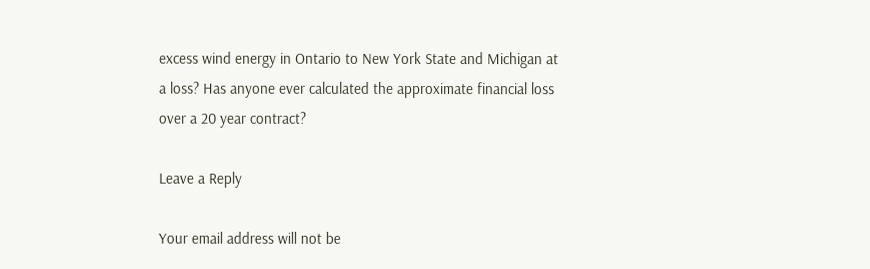excess wind energy in Ontario to New York State and Michigan at a loss? Has anyone ever calculated the approximate financial loss over a 20 year contract?

Leave a Reply

Your email address will not be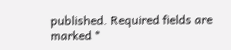published. Required fields are marked *